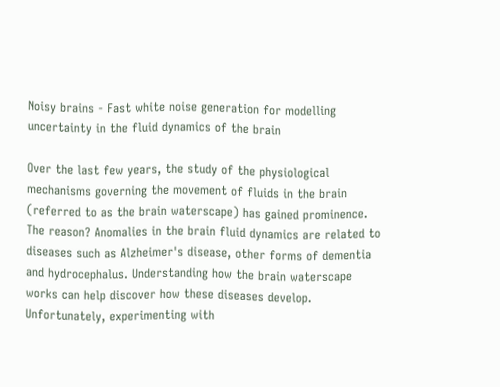Noisy brains - Fast white noise generation for modelling uncertainty in the fluid dynamics of the brain

Over the last few years, the study of the physiological mechanisms governing the movement of fluids in the brain (referred to as the brain waterscape) has gained prominence. The reason? Anomalies in the brain fluid dynamics are related to diseases such as Alzheimer's disease, other forms of dementia and hydrocephalus. Understanding how the brain waterscape works can help discover how these diseases develop. Unfortunately, experimenting with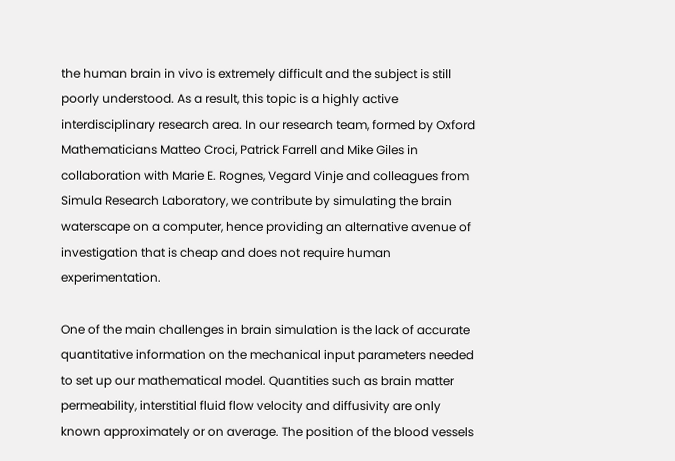the human brain in vivo is extremely difficult and the subject is still poorly understood. As a result, this topic is a highly active interdisciplinary research area. In our research team, formed by Oxford Mathematicians Matteo Croci, Patrick Farrell and Mike Giles in collaboration with Marie E. Rognes, Vegard Vinje and colleagues from Simula Research Laboratory, we contribute by simulating the brain waterscape on a computer, hence providing an alternative avenue of investigation that is cheap and does not require human experimentation.

One of the main challenges in brain simulation is the lack of accurate quantitative information on the mechanical input parameters needed to set up our mathematical model. Quantities such as brain matter permeability, interstitial fluid flow velocity and diffusivity are only known approximately or on average. The position of the blood vessels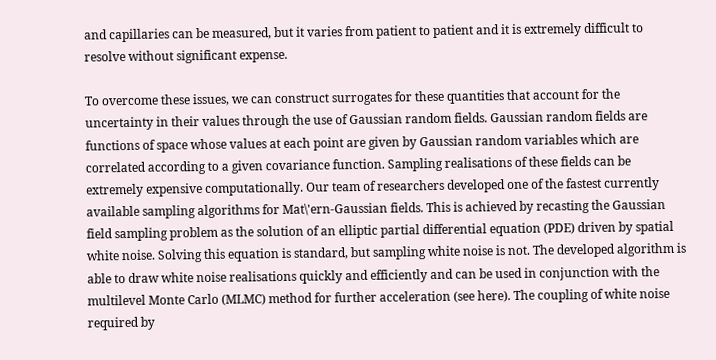and capillaries can be measured, but it varies from patient to patient and it is extremely difficult to resolve without significant expense.

To overcome these issues, we can construct surrogates for these quantities that account for the uncertainty in their values through the use of Gaussian random fields. Gaussian random fields are functions of space whose values at each point are given by Gaussian random variables which are correlated according to a given covariance function. Sampling realisations of these fields can be extremely expensive computationally. Our team of researchers developed one of the fastest currently available sampling algorithms for Mat\'ern-Gaussian fields. This is achieved by recasting the Gaussian field sampling problem as the solution of an elliptic partial differential equation (PDE) driven by spatial white noise. Solving this equation is standard, but sampling white noise is not. The developed algorithm is able to draw white noise realisations quickly and efficiently and can be used in conjunction with the multilevel Monte Carlo (MLMC) method for further acceleration (see here). The coupling of white noise required by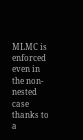MLMC is enforced even in the non-nested case thanks to a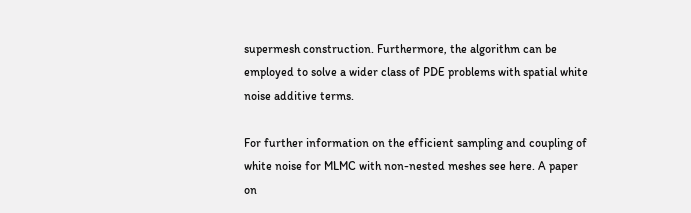supermesh construction. Furthermore, the algorithm can be employed to solve a wider class of PDE problems with spatial white noise additive terms.

For further information on the efficient sampling and coupling of white noise for MLMC with non-nested meshes see here. A paper on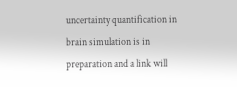uncertainty quantification in brain simulation is in preparation and a link will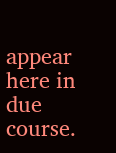appear here in due course.